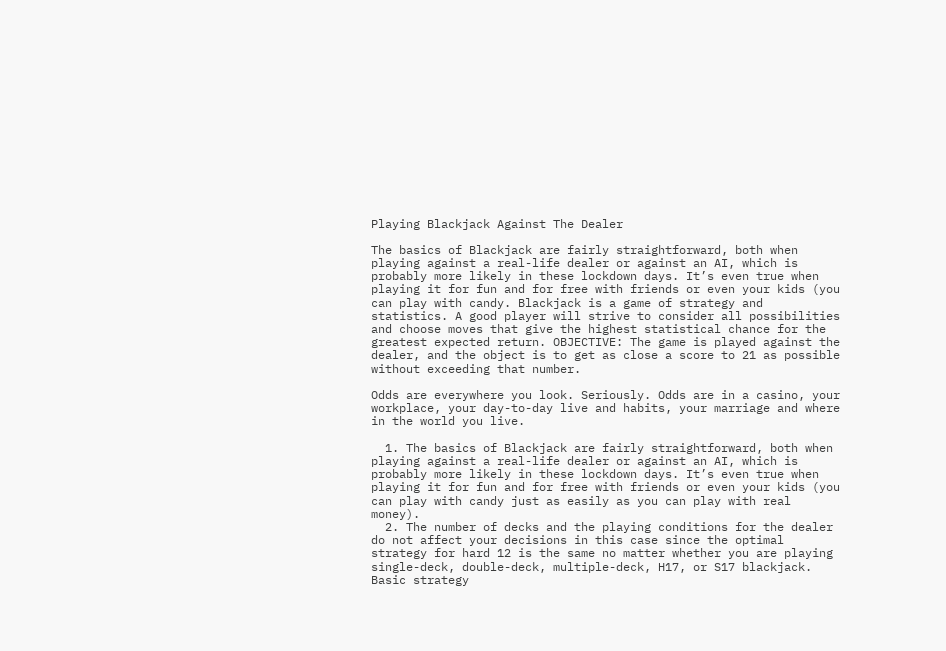Playing Blackjack Against The Dealer

The basics of Blackjack are fairly straightforward, both when playing against a real-life dealer or against an AI, which is probably more likely in these lockdown days. It’s even true when playing it for fun and for free with friends or even your kids (you can play with candy. Blackjack is a game of strategy and statistics. A good player will strive to consider all possibilities and choose moves that give the highest statistical chance for the greatest expected return. OBJECTIVE: The game is played against the dealer, and the object is to get as close a score to 21 as possible without exceeding that number.

Odds are everywhere you look. Seriously. Odds are in a casino, your workplace, your day-to-day live and habits, your marriage and where in the world you live.

  1. The basics of Blackjack are fairly straightforward, both when playing against a real-life dealer or against an AI, which is probably more likely in these lockdown days. It’s even true when playing it for fun and for free with friends or even your kids (you can play with candy just as easily as you can play with real money).
  2. The number of decks and the playing conditions for the dealer do not affect your decisions in this case since the optimal strategy for hard 12 is the same no matter whether you are playing single-deck, double-deck, multiple-deck, H17, or S17 blackjack. Basic strategy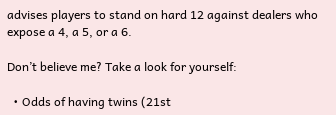advises players to stand on hard 12 against dealers who expose a 4, a 5, or a 6.

Don’t believe me? Take a look for yourself:

  • Odds of having twins (21st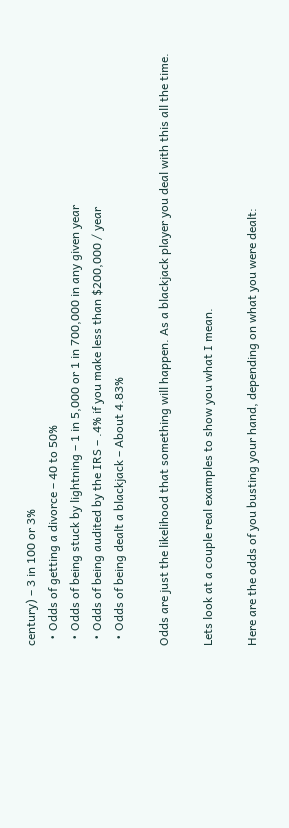century) – 3 in 100 or 3%
  • Odds of getting a divorce – 40 to 50%
  • Odds of being stuck by lightning – 1 in 5,000 or 1 in 700,000 in any given year
  • Odds of being audited by the IRS – .4% if you make less than $200,000 / year
  • Odds of being dealt a blackjack – About 4.83%

Odds are just the likelihood that something will happen. As a blackjack player you deal with this all the time.

Lets look at a couple real examples to show you what I mean.

Here are the odds of you busting your hand, depending on what you were dealt: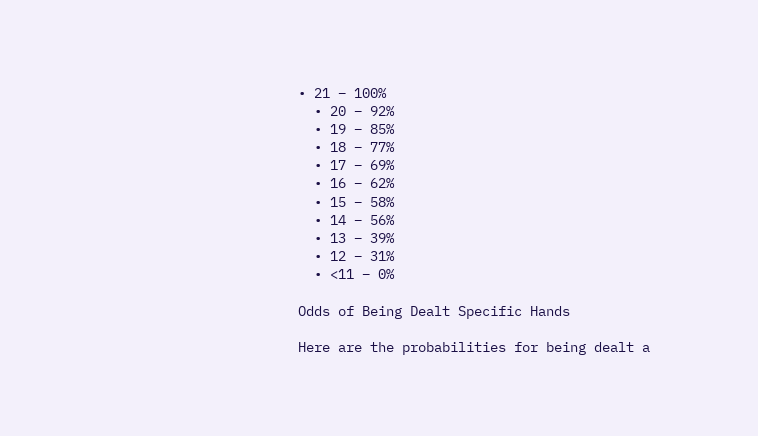• 21 – 100%
  • 20 – 92%
  • 19 – 85%
  • 18 – 77%
  • 17 – 69%
  • 16 – 62%
  • 15 – 58%
  • 14 – 56%
  • 13 – 39%
  • 12 – 31%
  • <11 – 0%

Odds of Being Dealt Specific Hands

Here are the probabilities for being dealt a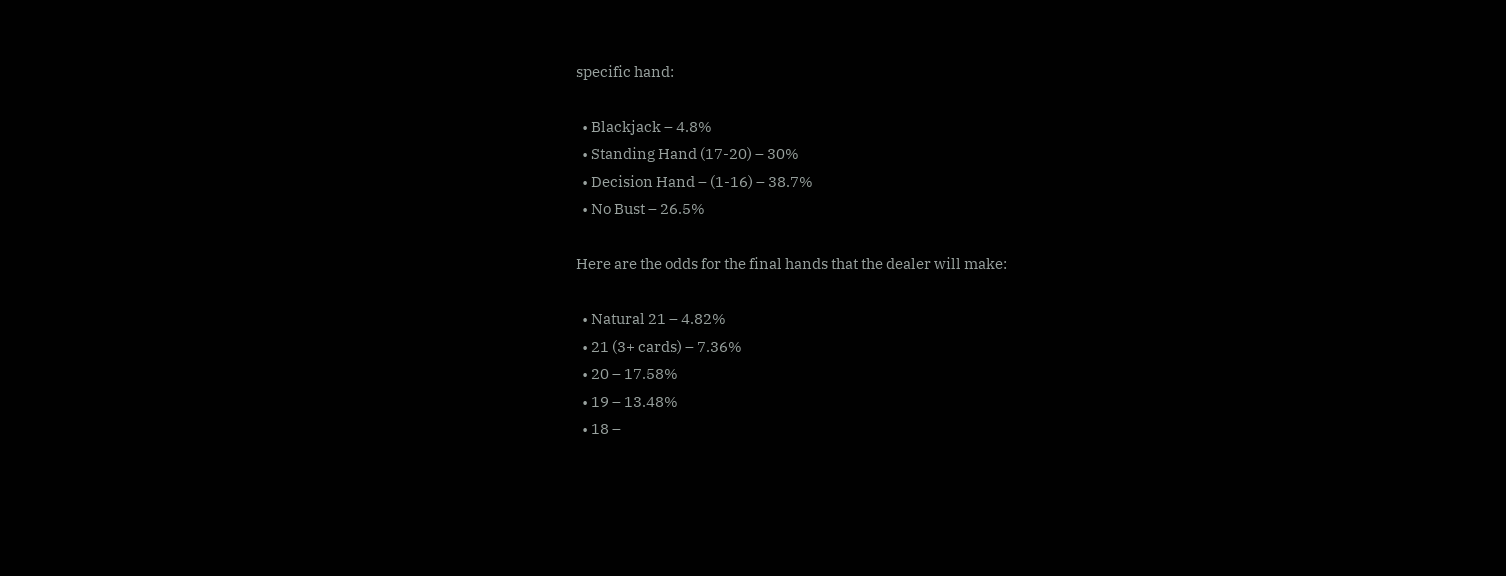specific hand:

  • Blackjack – 4.8%
  • Standing Hand (17-20) – 30%
  • Decision Hand – (1-16) – 38.7%
  • No Bust – 26.5%

Here are the odds for the final hands that the dealer will make:

  • Natural 21 – 4.82%
  • 21 (3+ cards) – 7.36%
  • 20 – 17.58%
  • 19 – 13.48%
  • 18 –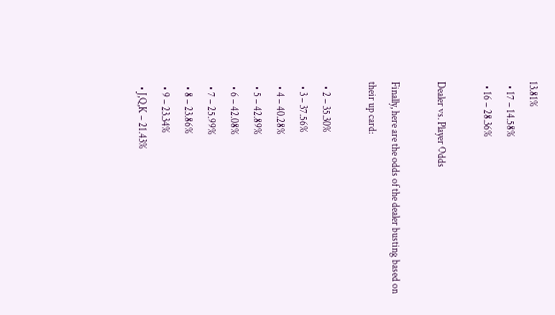13.81%
  • 17 – 14.58%
  • 16 – 28.36%

Dealer vs. Player Odds

Finally, here are the odds of the dealer busting based on their up card:

  • 2 – 35.30%
  • 3 – 37.56%
  • 4 – 40.28%
  • 5 – 42.89%
  • 6 – 42.08%
  • 7 – 25.99%
  • 8 – 23.86%
  • 9 – 23.34%
  • J,Q,K – 21.43%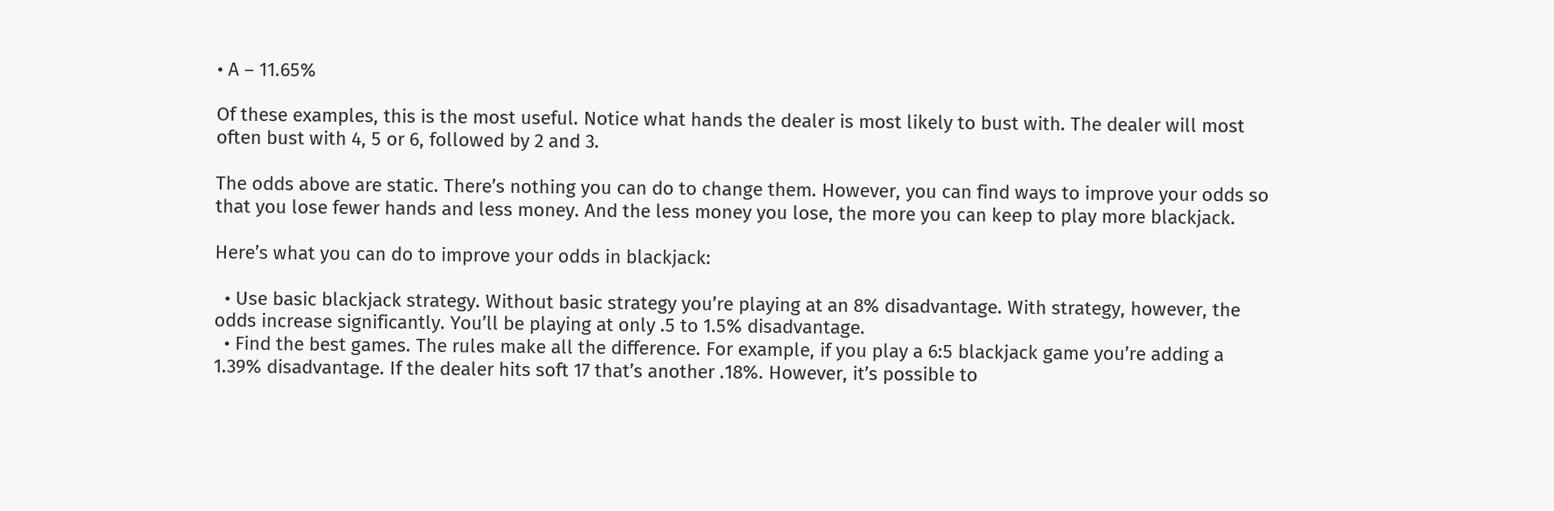• A – 11.65%

Of these examples, this is the most useful. Notice what hands the dealer is most likely to bust with. The dealer will most often bust with 4, 5 or 6, followed by 2 and 3.

The odds above are static. There’s nothing you can do to change them. However, you can find ways to improve your odds so that you lose fewer hands and less money. And the less money you lose, the more you can keep to play more blackjack.

Here’s what you can do to improve your odds in blackjack:

  • Use basic blackjack strategy. Without basic strategy you’re playing at an 8% disadvantage. With strategy, however, the odds increase significantly. You’ll be playing at only .5 to 1.5% disadvantage.
  • Find the best games. The rules make all the difference. For example, if you play a 6:5 blackjack game you’re adding a 1.39% disadvantage. If the dealer hits soft 17 that’s another .18%. However, it’s possible to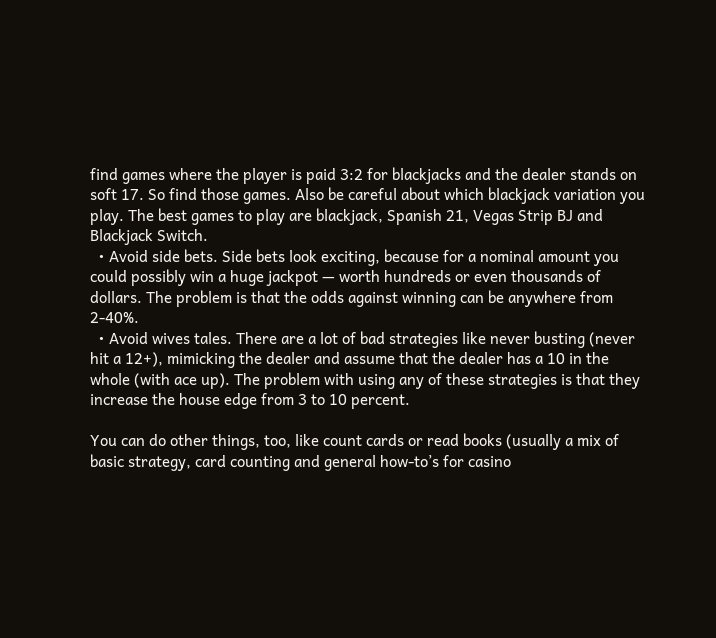find games where the player is paid 3:2 for blackjacks and the dealer stands on soft 17. So find those games. Also be careful about which blackjack variation you play. The best games to play are blackjack, Spanish 21, Vegas Strip BJ and Blackjack Switch.
  • Avoid side bets. Side bets look exciting, because for a nominal amount you could possibly win a huge jackpot — worth hundreds or even thousands of dollars. The problem is that the odds against winning can be anywhere from 2-40%.
  • Avoid wives tales. There are a lot of bad strategies like never busting (never hit a 12+), mimicking the dealer and assume that the dealer has a 10 in the whole (with ace up). The problem with using any of these strategies is that they increase the house edge from 3 to 10 percent.

You can do other things, too, like count cards or read books (usually a mix of basic strategy, card counting and general how-to’s for casino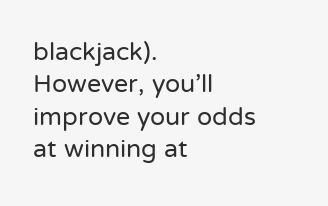blackjack). However, you’ll improve your odds at winning at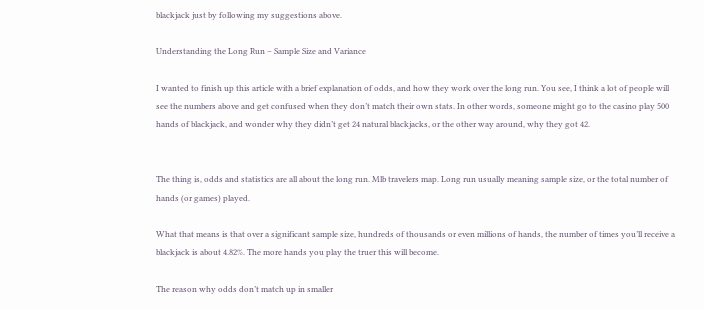blackjack just by following my suggestions above.

Understanding the Long Run – Sample Size and Variance

I wanted to finish up this article with a brief explanation of odds, and how they work over the long run. You see, I think a lot of people will see the numbers above and get confused when they don’t match their own stats. In other words, someone might go to the casino play 500 hands of blackjack, and wonder why they didn’t get 24 natural blackjacks, or the other way around, why they got 42.


The thing is, odds and statistics are all about the long run. Mlb travelers map. Long run usually meaning sample size, or the total number of hands (or games) played.

What that means is that over a significant sample size, hundreds of thousands or even millions of hands, the number of times you’ll receive a blackjack is about 4.82%. The more hands you play the truer this will become.

The reason why odds don’t match up in smaller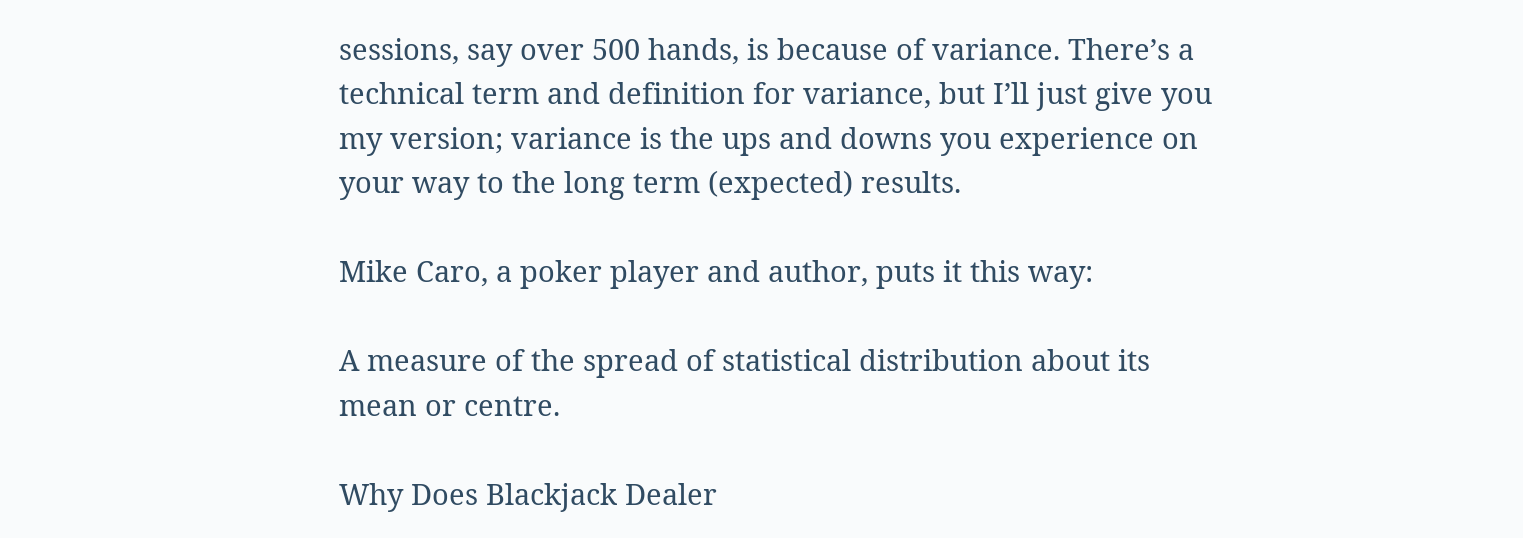sessions, say over 500 hands, is because of variance. There’s a technical term and definition for variance, but I’ll just give you my version; variance is the ups and downs you experience on your way to the long term (expected) results.

Mike Caro, a poker player and author, puts it this way:

A measure of the spread of statistical distribution about its mean or centre.

Why Does Blackjack Dealer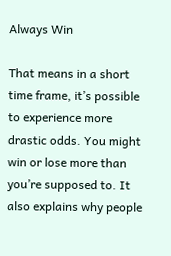Always Win

That means in a short time frame, it’s possible to experience more drastic odds. You might win or lose more than you’re supposed to. It also explains why people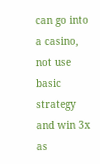can go into a casino, not use basic strategy and win 3x as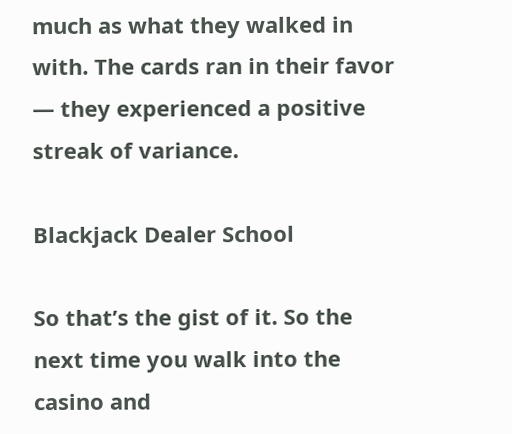much as what they walked in with. The cards ran in their favor — they experienced a positive streak of variance.

Blackjack Dealer School

So that’s the gist of it. So the next time you walk into the casino and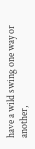have a wild swing one way or another,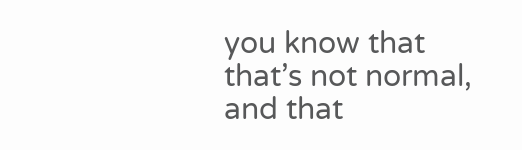you know that that’s not normal, and that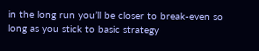in the long run you’ll be closer to break-even so long as you stick to basic strategy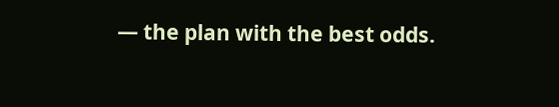— the plan with the best odds.